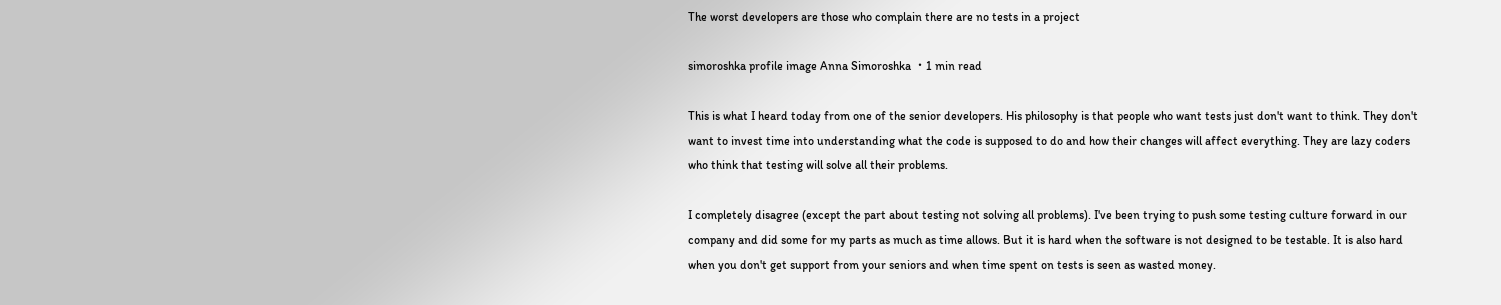The worst developers are those who complain there are no tests in a project

simoroshka profile image Anna Simoroshka ・1 min read

This is what I heard today from one of the senior developers. His philosophy is that people who want tests just don't want to think. They don't want to invest time into understanding what the code is supposed to do and how their changes will affect everything. They are lazy coders who think that testing will solve all their problems.

I completely disagree (except the part about testing not solving all problems). I've been trying to push some testing culture forward in our company and did some for my parts as much as time allows. But it is hard when the software is not designed to be testable. It is also hard when you don't get support from your seniors and when time spent on tests is seen as wasted money.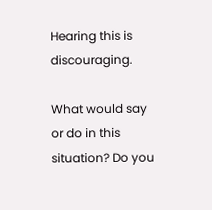Hearing this is discouraging.

What would say or do in this situation? Do you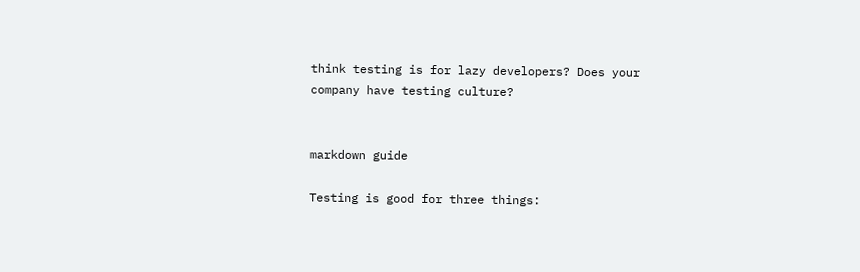think testing is for lazy developers? Does your company have testing culture?


markdown guide

Testing is good for three things: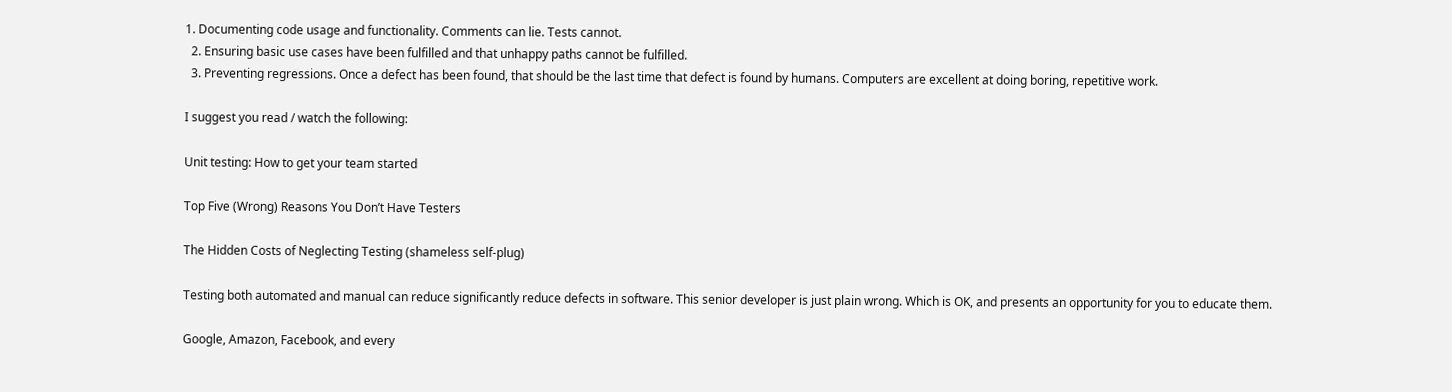1. Documenting code usage and functionality. Comments can lie. Tests cannot.
  2. Ensuring basic use cases have been fulfilled and that unhappy paths cannot be fulfilled.
  3. Preventing regressions. Once a defect has been found, that should be the last time that defect is found by humans. Computers are excellent at doing boring, repetitive work.

I suggest you read / watch the following:

Unit testing: How to get your team started

Top Five (Wrong) Reasons You Don’t Have Testers

The Hidden Costs of Neglecting Testing (shameless self-plug)

Testing both automated and manual can reduce significantly reduce defects in software. This senior developer is just plain wrong. Which is OK, and presents an opportunity for you to educate them.

Google, Amazon, Facebook, and every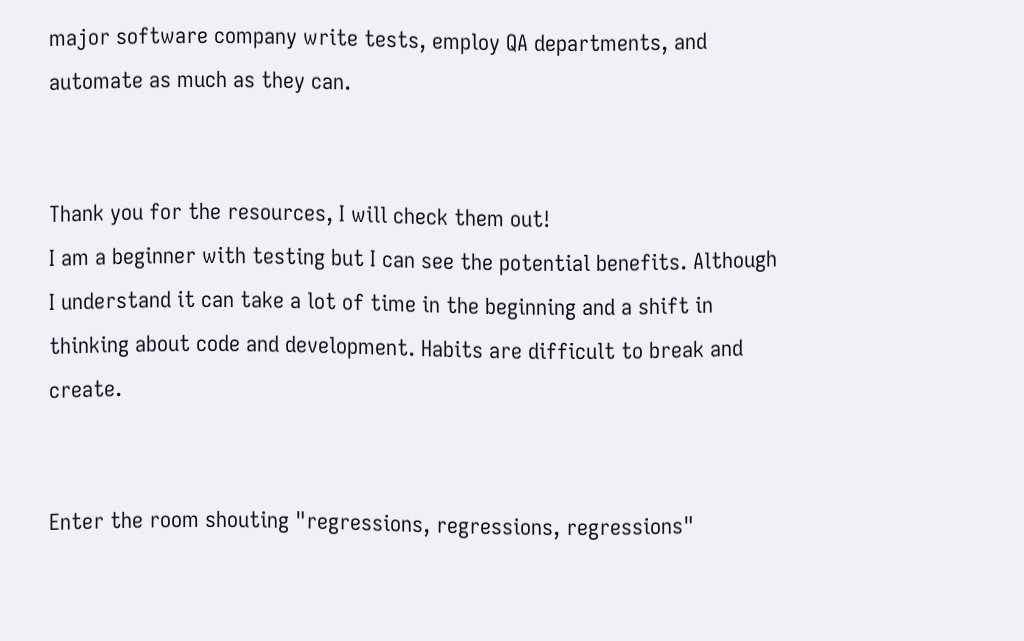major software company write tests, employ QA departments, and automate as much as they can.


Thank you for the resources, I will check them out!
I am a beginner with testing but I can see the potential benefits. Although I understand it can take a lot of time in the beginning and a shift in thinking about code and development. Habits are difficult to break and create.


Enter the room shouting "regressions, regressions, regressions"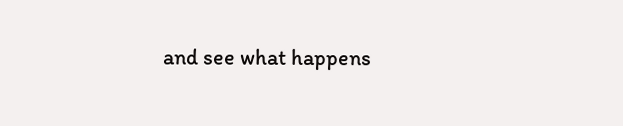and see what happens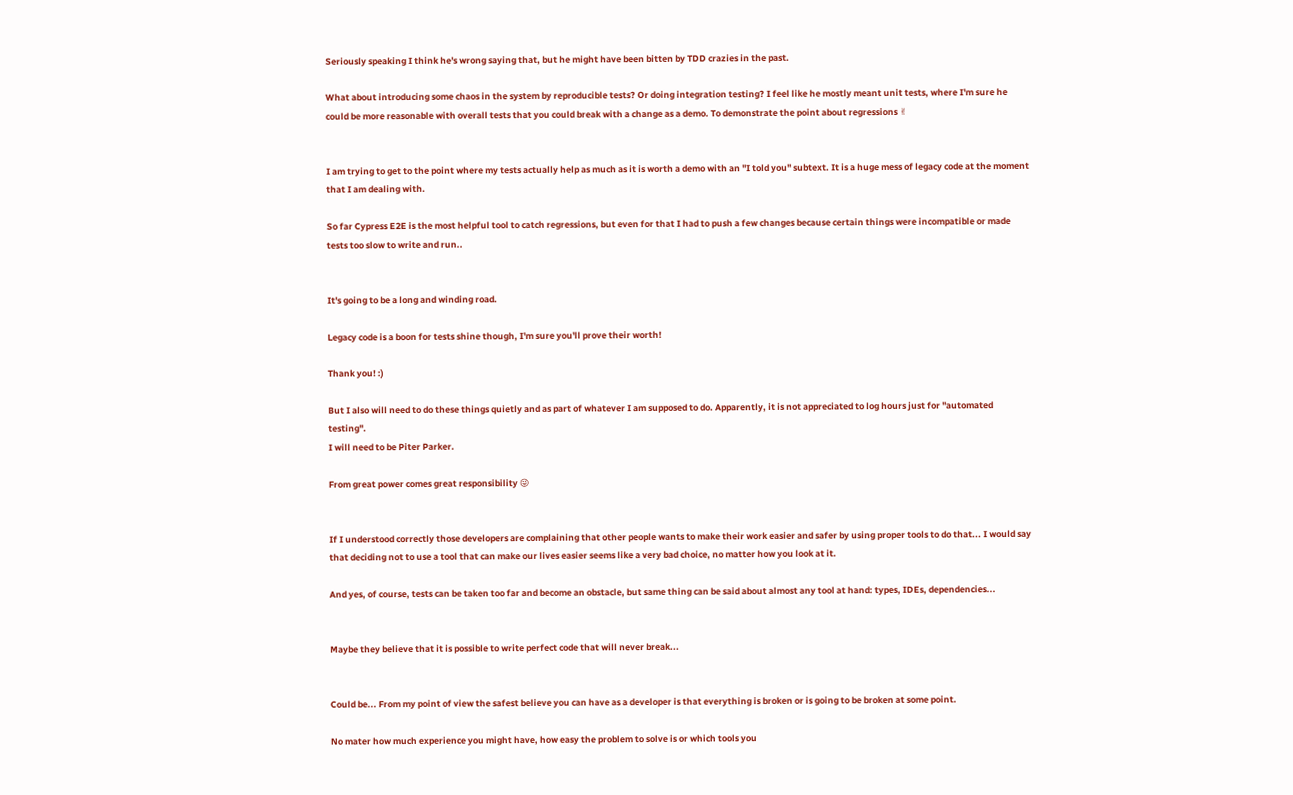Seriously speaking I think he's wrong saying that, but he might have been bitten by TDD crazies in the past.

What about introducing some chaos in the system by reproducible tests? Or doing integration testing? I feel like he mostly meant unit tests, where I'm sure he could be more reasonable with overall tests that you could break with a change as a demo. To demonstrate the point about regressions ✌


I am trying to get to the point where my tests actually help as much as it is worth a demo with an "I told you" subtext. It is a huge mess of legacy code at the moment that I am dealing with.

So far Cypress E2E is the most helpful tool to catch regressions, but even for that I had to push a few changes because certain things were incompatible or made tests too slow to write and run..


It's going to be a long and winding road.

Legacy code is a boon for tests shine though, I'm sure you'll prove their worth!

Thank you! :)

But I also will need to do these things quietly and as part of whatever I am supposed to do. Apparently, it is not appreciated to log hours just for "automated testing".
I will need to be Piter Parker.

From great power comes great responsibility 😜


If I understood correctly those developers are complaining that other people wants to make their work easier and safer by using proper tools to do that... I would say that deciding not to use a tool that can make our lives easier seems like a very bad choice, no matter how you look at it.

And yes, of course, tests can be taken too far and become an obstacle, but same thing can be said about almost any tool at hand: types, IDEs, dependencies...


Maybe they believe that it is possible to write perfect code that will never break...


Could be... From my point of view the safest believe you can have as a developer is that everything is broken or is going to be broken at some point.

No mater how much experience you might have, how easy the problem to solve is or which tools you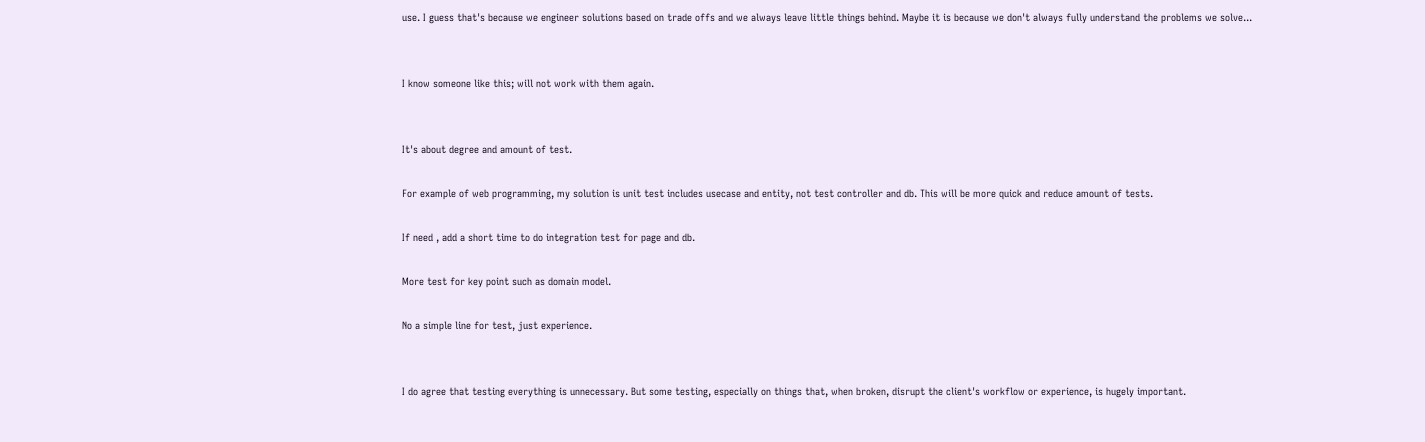use. I guess that's because we engineer solutions based on trade offs and we always leave little things behind. Maybe it is because we don't always fully understand the problems we solve...


I know someone like this; will not work with them again.


It's about degree and amount of test.

For example of web programming, my solution is unit test includes usecase and entity, not test controller and db. This will be more quick and reduce amount of tests.

If need , add a short time to do integration test for page and db.

More test for key point such as domain model.

No a simple line for test, just experience.


I do agree that testing everything is unnecessary. But some testing, especially on things that, when broken, disrupt the client's workflow or experience, is hugely important.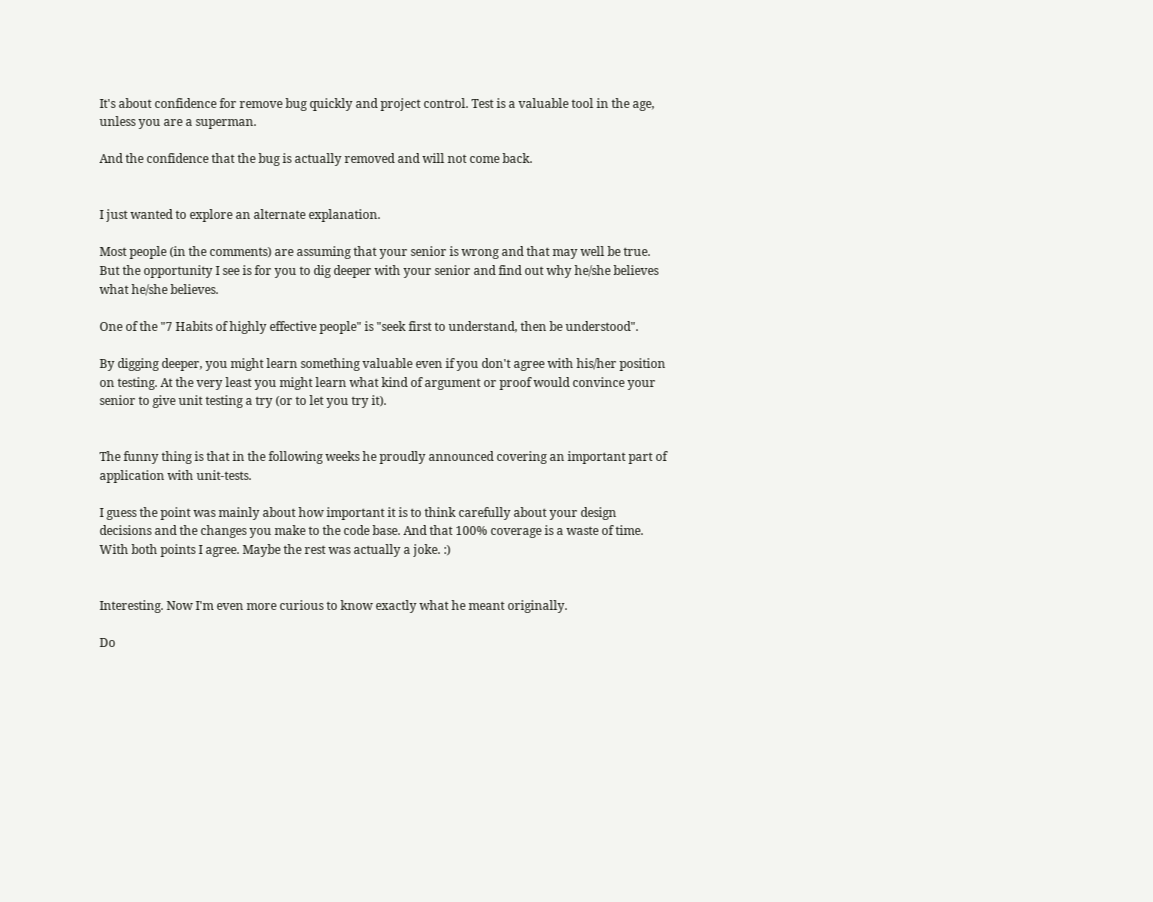It's about confidence for remove bug quickly and project control. Test is a valuable tool in the age, unless you are a superman.

And the confidence that the bug is actually removed and will not come back.


I just wanted to explore an alternate explanation.

Most people (in the comments) are assuming that your senior is wrong and that may well be true. But the opportunity I see is for you to dig deeper with your senior and find out why he/she believes what he/she believes.

One of the "7 Habits of highly effective people" is "seek first to understand, then be understood".

By digging deeper, you might learn something valuable even if you don't agree with his/her position on testing. At the very least you might learn what kind of argument or proof would convince your senior to give unit testing a try (or to let you try it).


The funny thing is that in the following weeks he proudly announced covering an important part of application with unit-tests.

I guess the point was mainly about how important it is to think carefully about your design decisions and the changes you make to the code base. And that 100% coverage is a waste of time. With both points I agree. Maybe the rest was actually a joke. :)


Interesting. Now I'm even more curious to know exactly what he meant originally.

Do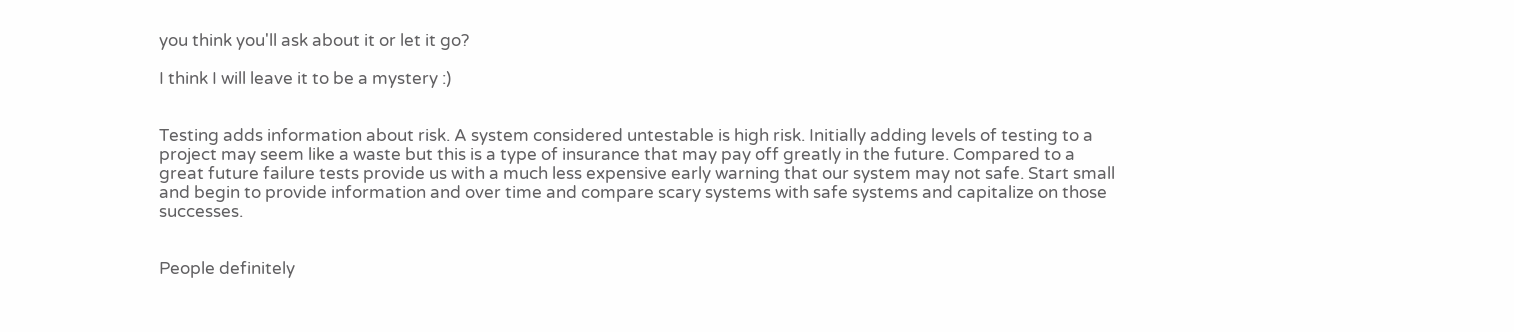you think you'll ask about it or let it go?

I think I will leave it to be a mystery :)


Testing adds information about risk. A system considered untestable is high risk. Initially adding levels of testing to a project may seem like a waste but this is a type of insurance that may pay off greatly in the future. Compared to a great future failure tests provide us with a much less expensive early warning that our system may not safe. Start small and begin to provide information and over time and compare scary systems with safe systems and capitalize on those successes.


People definitely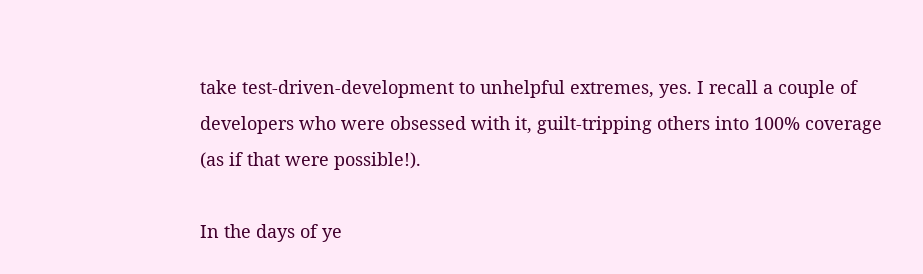take test-driven-development to unhelpful extremes, yes. I recall a couple of developers who were obsessed with it, guilt-tripping others into 100% coverage (as if that were possible!).

In the days of ye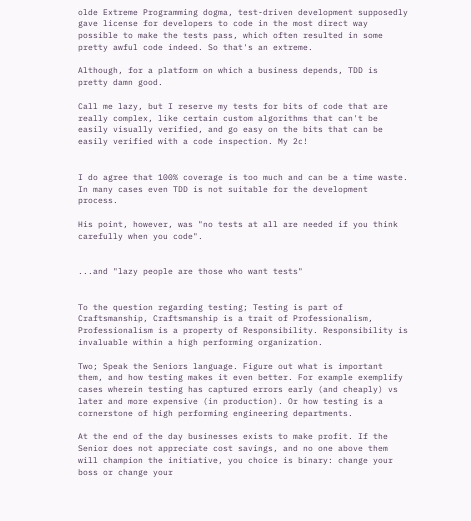olde Extreme Programming dogma, test-driven development supposedly gave license for developers to code in the most direct way possible to make the tests pass, which often resulted in some pretty awful code indeed. So that's an extreme.

Although, for a platform on which a business depends, TDD is pretty damn good.

Call me lazy, but I reserve my tests for bits of code that are really complex, like certain custom algorithms that can't be easily visually verified, and go easy on the bits that can be easily verified with a code inspection. My 2c!


I do agree that 100% coverage is too much and can be a time waste. In many cases even TDD is not suitable for the development process.

His point, however, was "no tests at all are needed if you think carefully when you code".


...and "lazy people are those who want tests"


To the question regarding testing; Testing is part of Craftsmanship, Craftsmanship is a trait of Professionalism, Professionalism is a property of Responsibility. Responsibility is invaluable within a high performing organization.

Two; Speak the Seniors language. Figure out what is important them, and how testing makes it even better. For example exemplify cases wherein testing has captured errors early (and cheaply) vs later and more expensive (in production). Or how testing is a cornerstone of high performing engineering departments.

At the end of the day businesses exists to make profit. If the Senior does not appreciate cost savings, and no one above them will champion the initiative, you choice is binary: change your boss or change your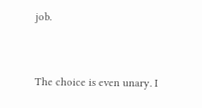job.


The choice is even unary. I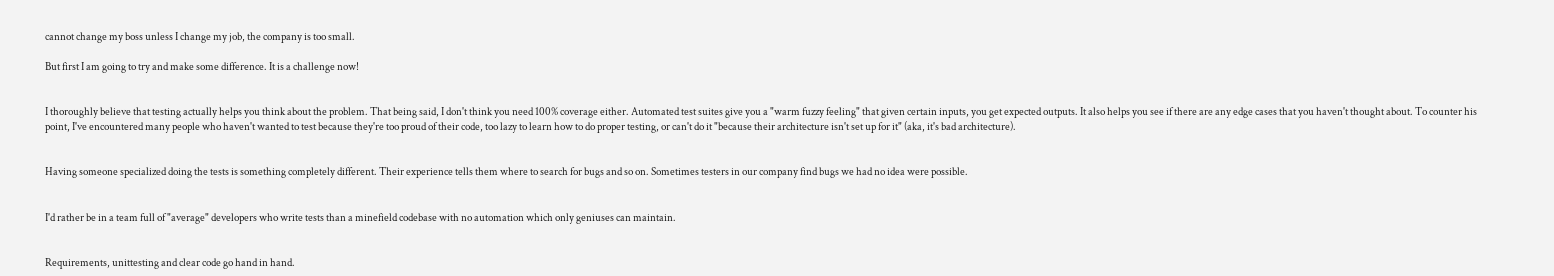cannot change my boss unless I change my job, the company is too small.

But first I am going to try and make some difference. It is a challenge now!


I thoroughly believe that testing actually helps you think about the problem. That being said, I don't think you need 100% coverage either. Automated test suites give you a "warm fuzzy feeling" that given certain inputs, you get expected outputs. It also helps you see if there are any edge cases that you haven't thought about. To counter his point, I've encountered many people who haven't wanted to test because they're too proud of their code, too lazy to learn how to do proper testing, or can't do it "because their architecture isn't set up for it" (aka, it's bad architecture).


Having someone specialized doing the tests is something completely different. Their experience tells them where to search for bugs and so on. Sometimes testers in our company find bugs we had no idea were possible.


I'd rather be in a team full of "average" developers who write tests than a minefield codebase with no automation which only geniuses can maintain.


Requirements, unittesting and clear code go hand in hand.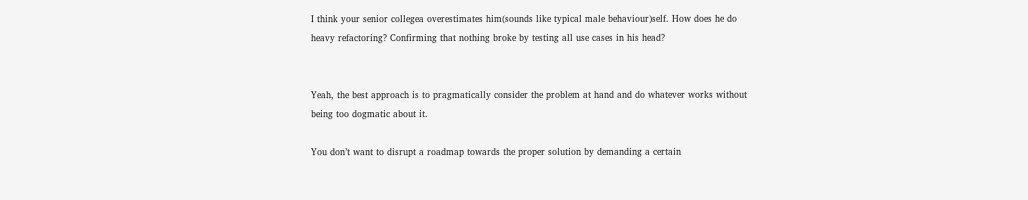I think your senior collegea overestimates him(sounds like typical male behaviour)self. How does he do heavy refactoring? Confirming that nothing broke by testing all use cases in his head?


Yeah, the best approach is to pragmatically consider the problem at hand and do whatever works without being too dogmatic about it.

You don’t want to disrupt a roadmap towards the proper solution by demanding a certain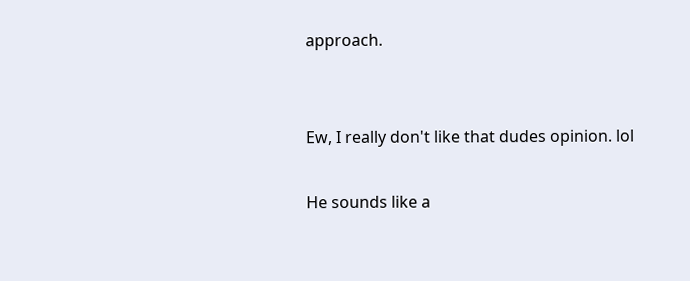approach.


Ew, I really don't like that dudes opinion. lol

He sounds like a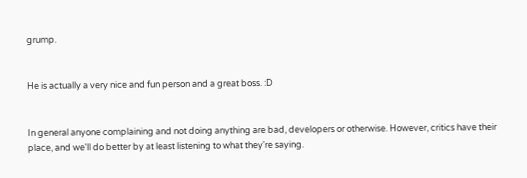grump.


He is actually a very nice and fun person and a great boss. :D


In general anyone complaining and not doing anything are bad, developers or otherwise. However, critics have their place, and we'll do better by at least listening to what they're saying.